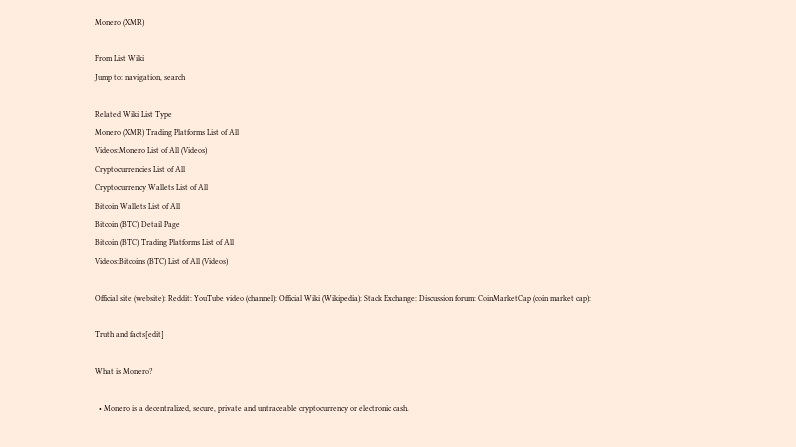Monero (XMR)

From List Wiki
Jump to: navigation, search

Related Wiki List Type
Monero (XMR) Trading Platforms List of All
Videos:Monero List of All (Videos)
Cryptocurrencies List of All
Cryptocurrency Wallets List of All
Bitcoin Wallets List of All
Bitcoin (BTC) Detail Page
Bitcoin (BTC) Trading Platforms List of All
Videos:Bitcoins (BTC) List of All (Videos)

Official site (website): Reddit: YouTube video (channel): Official Wiki (Wikipedia): Stack Exchange: Discussion forum: CoinMarketCap (coin market cap):

Truth and facts[edit]

What is Monero?

  • Monero is a decentralized, secure, private and untraceable cryptocurrency or electronic cash.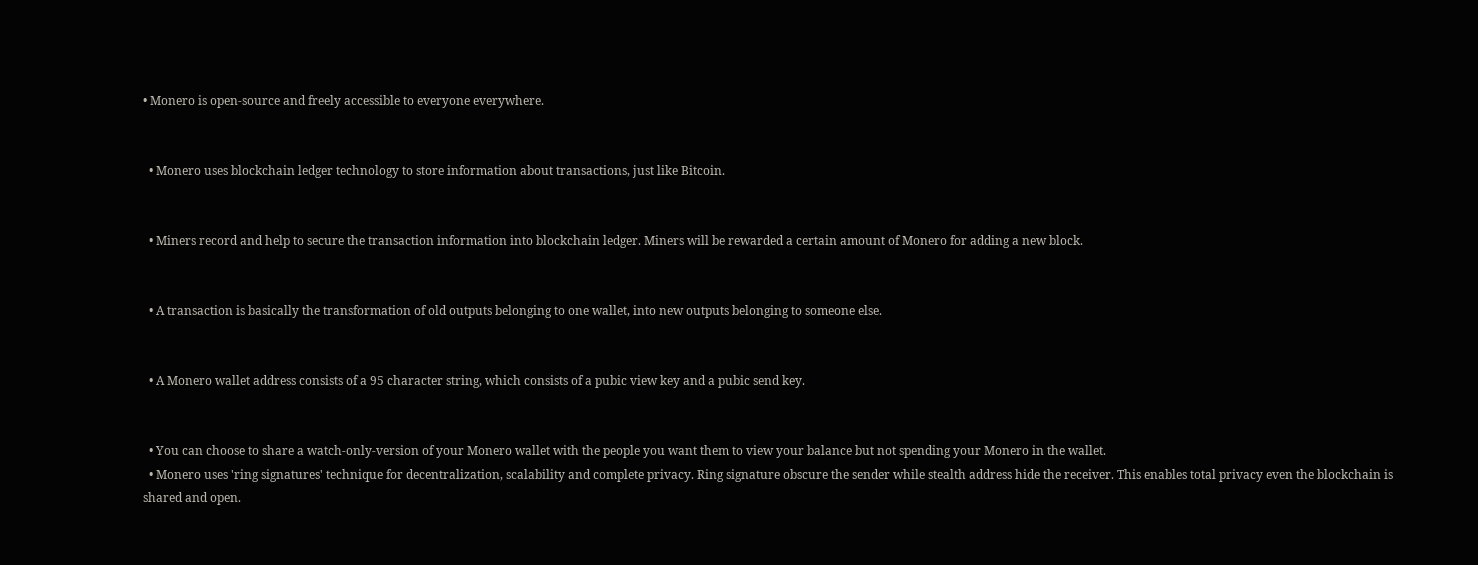• Monero is open-source and freely accessible to everyone everywhere.


  • Monero uses blockchain ledger technology to store information about transactions, just like Bitcoin.


  • Miners record and help to secure the transaction information into blockchain ledger. Miners will be rewarded a certain amount of Monero for adding a new block.


  • A transaction is basically the transformation of old outputs belonging to one wallet, into new outputs belonging to someone else.


  • A Monero wallet address consists of a 95 character string, which consists of a pubic view key and a pubic send key.


  • You can choose to share a watch-only-version of your Monero wallet with the people you want them to view your balance but not spending your Monero in the wallet.
  • Monero uses 'ring signatures' technique for decentralization, scalability and complete privacy. Ring signature obscure the sender while stealth address hide the receiver. This enables total privacy even the blockchain is shared and open.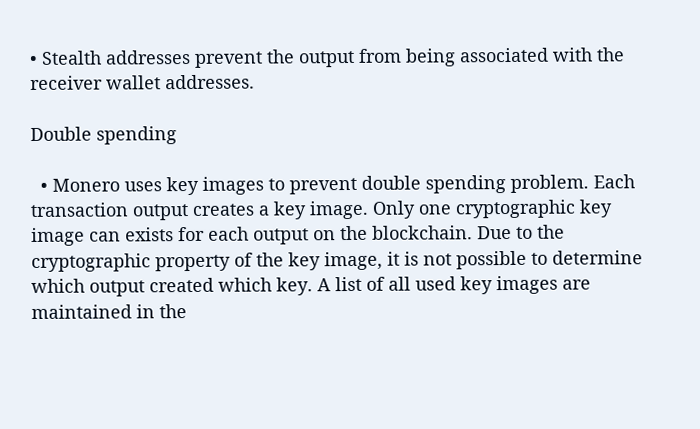• Stealth addresses prevent the output from being associated with the receiver wallet addresses.

Double spending

  • Monero uses key images to prevent double spending problem. Each transaction output creates a key image. Only one cryptographic key image can exists for each output on the blockchain. Due to the cryptographic property of the key image, it is not possible to determine which output created which key. A list of all used key images are maintained in the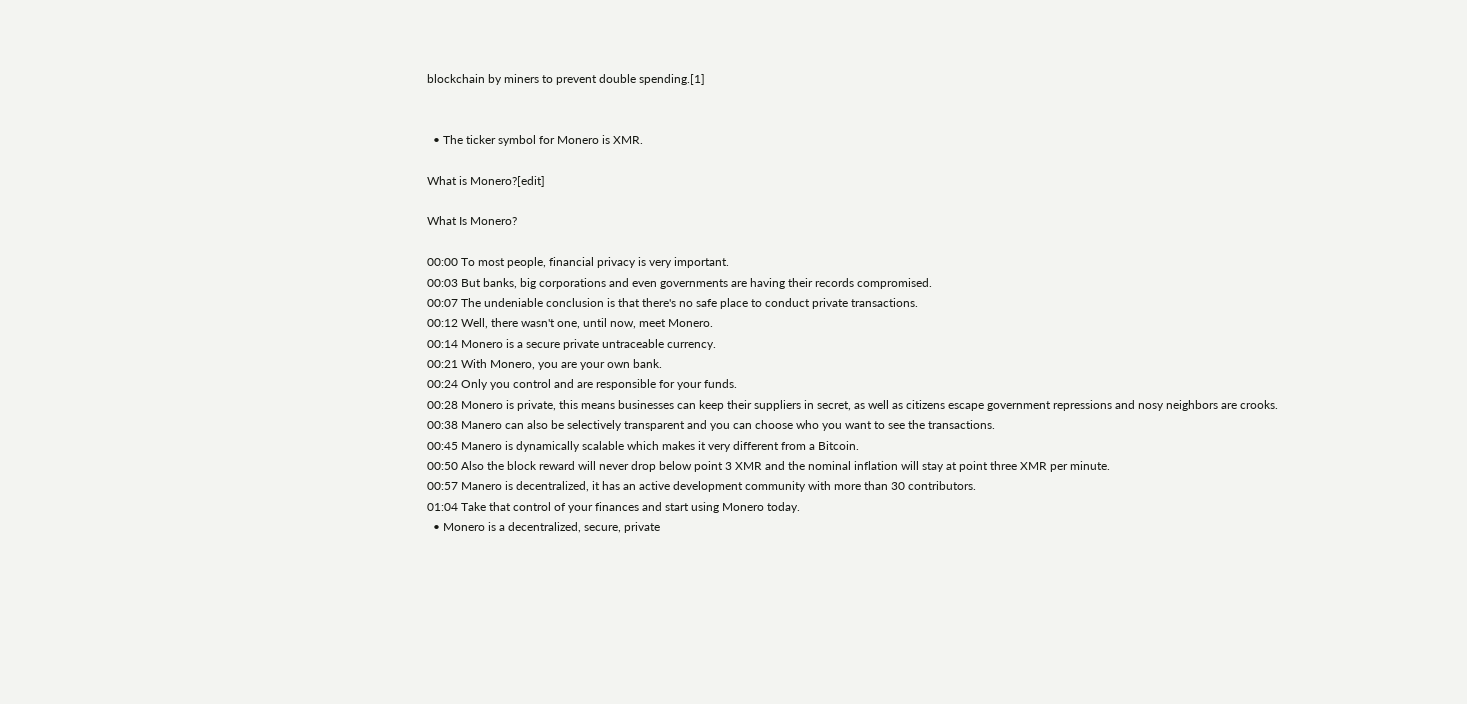blockchain by miners to prevent double spending.[1]


  • The ticker symbol for Monero is XMR.

What is Monero?[edit]

What Is Monero?

00:00 To most people, financial privacy is very important.
00:03 But banks, big corporations and even governments are having their records compromised.
00:07 The undeniable conclusion is that there's no safe place to conduct private transactions.
00:12 Well, there wasn't one, until now, meet Monero.
00:14 Monero is a secure private untraceable currency.
00:21 With Monero, you are your own bank.
00:24 Only you control and are responsible for your funds.
00:28 Monero is private, this means businesses can keep their suppliers in secret, as well as citizens escape government repressions and nosy neighbors are crooks.
00:38 Manero can also be selectively transparent and you can choose who you want to see the transactions.
00:45 Manero is dynamically scalable which makes it very different from a Bitcoin.
00:50 Also the block reward will never drop below point 3 XMR and the nominal inflation will stay at point three XMR per minute.
00:57 Manero is decentralized, it has an active development community with more than 30 contributors.
01:04 Take that control of your finances and start using Monero today.
  • Monero is a decentralized, secure, private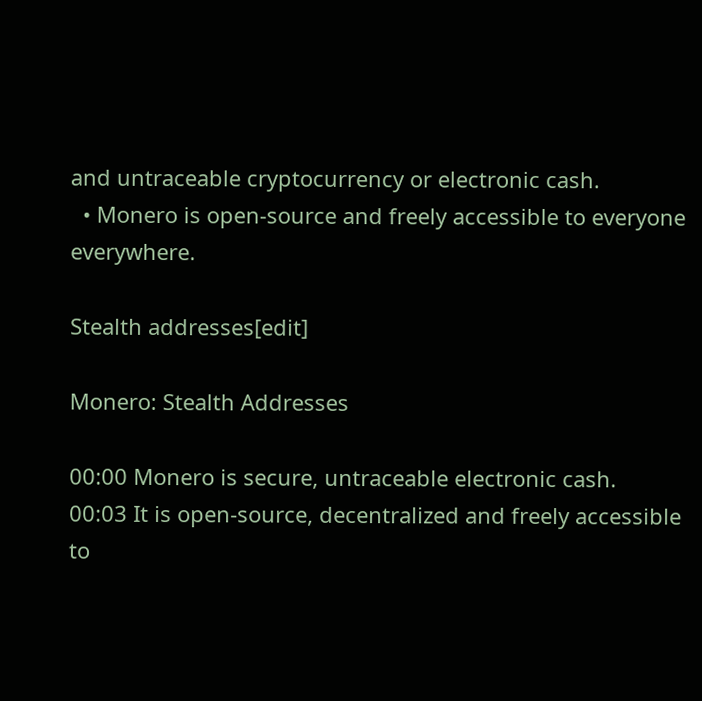and untraceable cryptocurrency or electronic cash.
  • Monero is open-source and freely accessible to everyone everywhere.

Stealth addresses[edit]

Monero: Stealth Addresses

00:00 Monero is secure, untraceable electronic cash.
00:03 It is open-source, decentralized and freely accessible to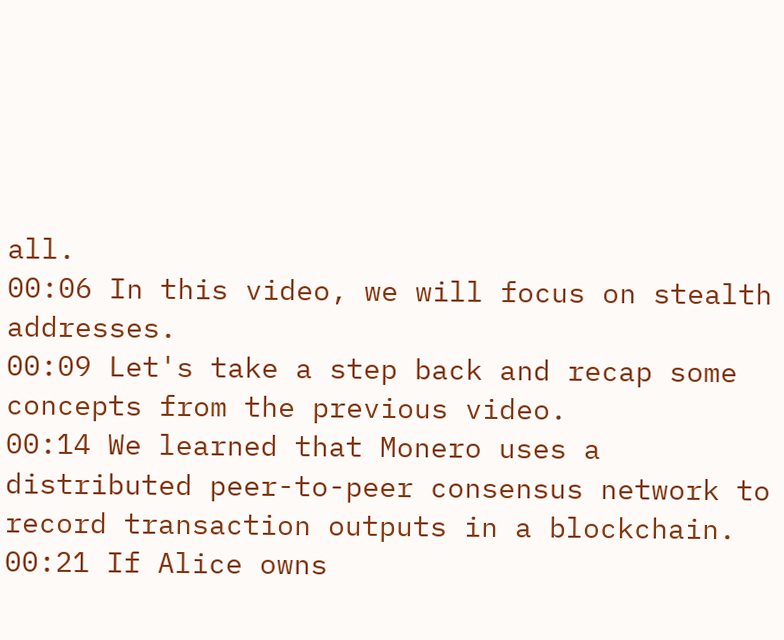all.
00:06 In this video, we will focus on stealth addresses.
00:09 Let's take a step back and recap some concepts from the previous video.
00:14 We learned that Monero uses a distributed peer-to-peer consensus network to record transaction outputs in a blockchain.
00:21 If Alice owns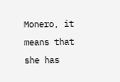Monero, it means that she has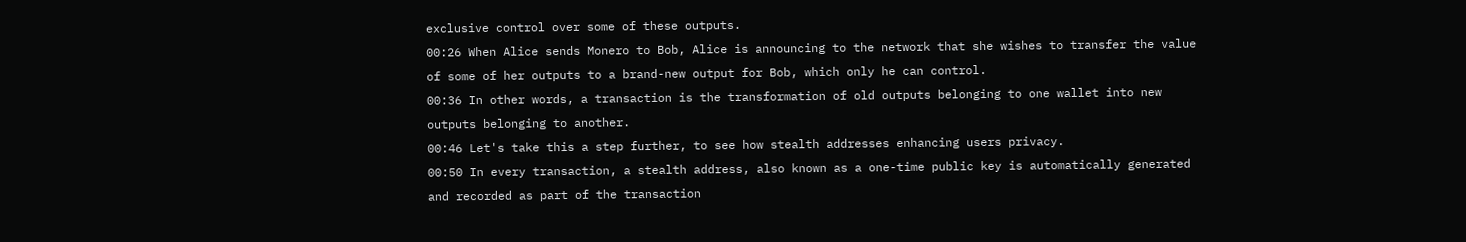exclusive control over some of these outputs.
00:26 When Alice sends Monero to Bob, Alice is announcing to the network that she wishes to transfer the value of some of her outputs to a brand-new output for Bob, which only he can control.
00:36 In other words, a transaction is the transformation of old outputs belonging to one wallet into new outputs belonging to another.
00:46 Let's take this a step further, to see how stealth addresses enhancing users privacy.
00:50 In every transaction, a stealth address, also known as a one-time public key is automatically generated and recorded as part of the transaction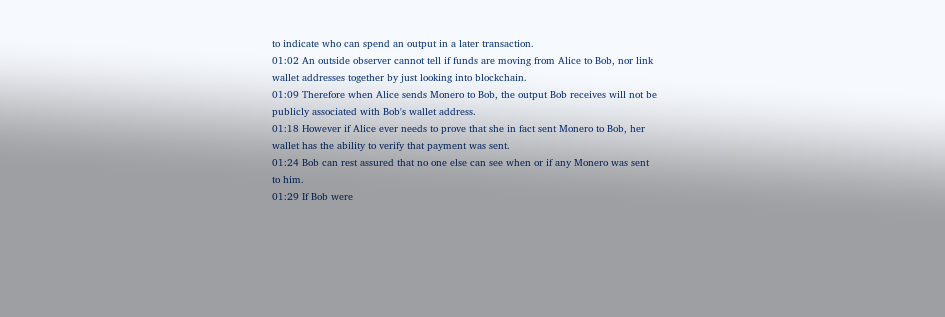to indicate who can spend an output in a later transaction.
01:02 An outside observer cannot tell if funds are moving from Alice to Bob, nor link wallet addresses together by just looking into blockchain.
01:09 Therefore when Alice sends Monero to Bob, the output Bob receives will not be publicly associated with Bob's wallet address.
01:18 However if Alice ever needs to prove that she in fact sent Monero to Bob, her wallet has the ability to verify that payment was sent.
01:24 Bob can rest assured that no one else can see when or if any Monero was sent to him.
01:29 If Bob were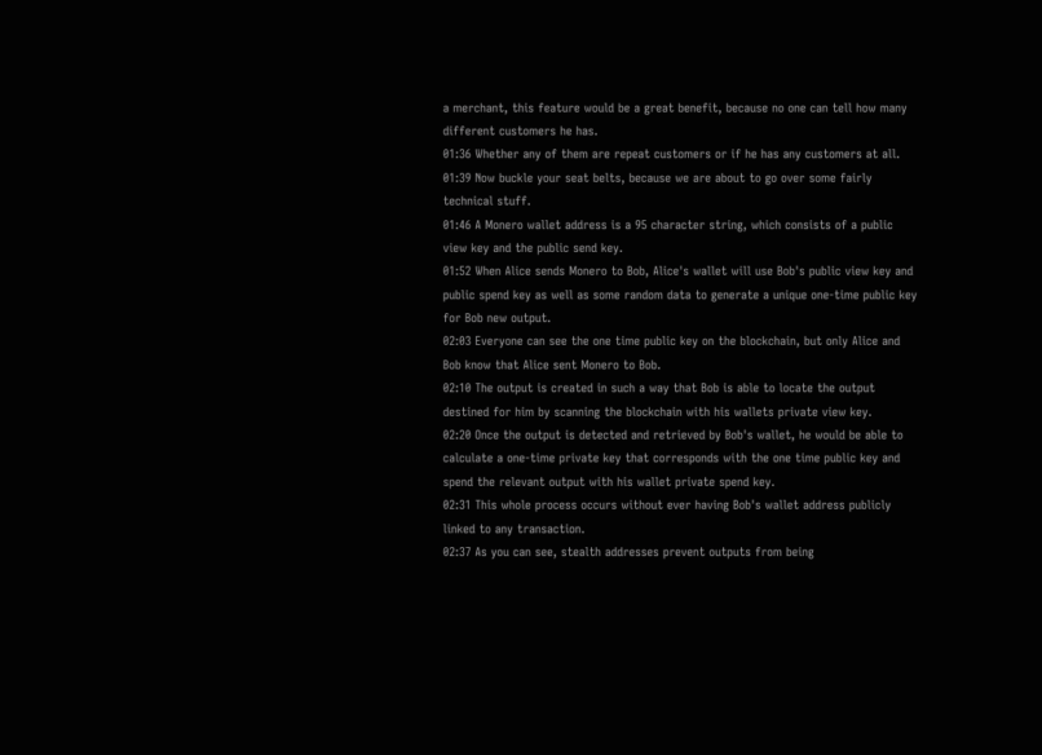a merchant, this feature would be a great benefit, because no one can tell how many different customers he has.
01:36 Whether any of them are repeat customers or if he has any customers at all.
01:39 Now buckle your seat belts, because we are about to go over some fairly technical stuff.
01:46 A Monero wallet address is a 95 character string, which consists of a public view key and the public send key.
01:52 When Alice sends Monero to Bob, Alice's wallet will use Bob's public view key and public spend key as well as some random data to generate a unique one-time public key for Bob new output.
02:03 Everyone can see the one time public key on the blockchain, but only Alice and Bob know that Alice sent Monero to Bob.
02:10 The output is created in such a way that Bob is able to locate the output destined for him by scanning the blockchain with his wallets private view key.
02:20 Once the output is detected and retrieved by Bob's wallet, he would be able to calculate a one-time private key that corresponds with the one time public key and spend the relevant output with his wallet private spend key.
02:31 This whole process occurs without ever having Bob's wallet address publicly linked to any transaction.
02:37 As you can see, stealth addresses prevent outputs from being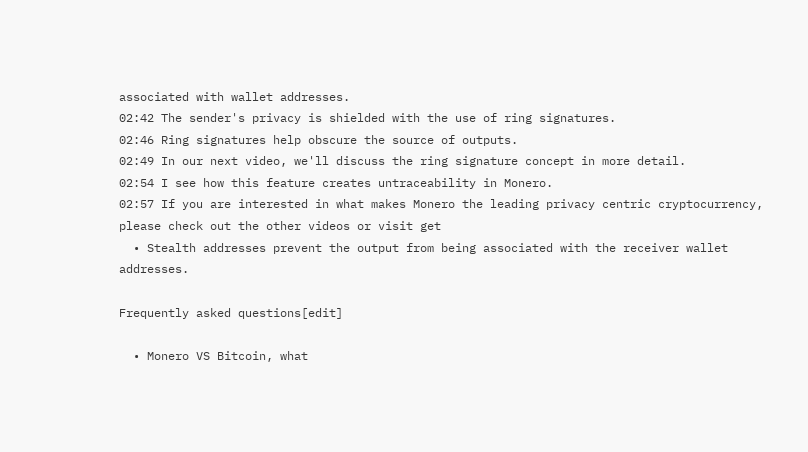associated with wallet addresses.
02:42 The sender's privacy is shielded with the use of ring signatures.
02:46 Ring signatures help obscure the source of outputs.
02:49 In our next video, we'll discuss the ring signature concept in more detail.
02:54 I see how this feature creates untraceability in Monero.
02:57 If you are interested in what makes Monero the leading privacy centric cryptocurrency, please check out the other videos or visit get
  • Stealth addresses prevent the output from being associated with the receiver wallet addresses.

Frequently asked questions[edit]

  • Monero VS Bitcoin, what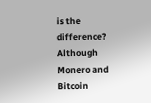is the difference?
Although Monero and Bitcoin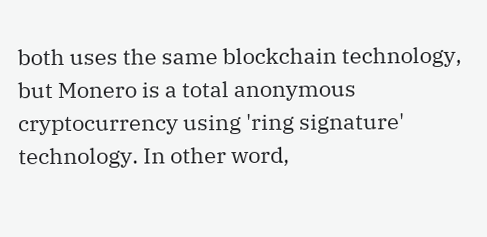both uses the same blockchain technology, but Monero is a total anonymous cryptocurrency using 'ring signature' technology. In other word,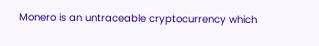Monero is an untraceable cryptocurrency which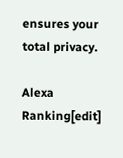ensures your total privacy.

Alexa Ranking[edit]